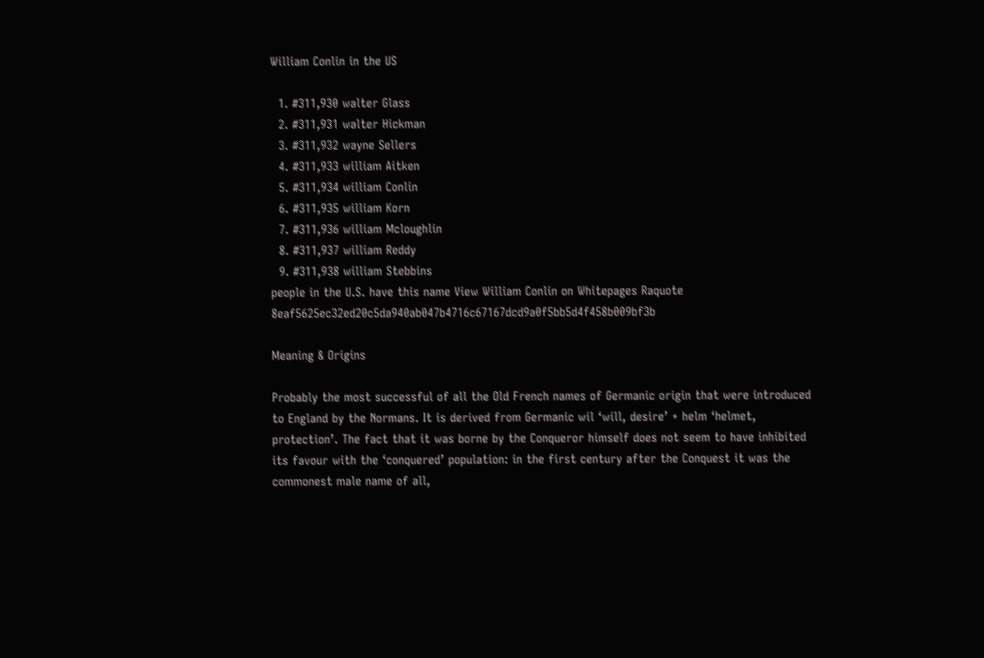William Conlin in the US

  1. #311,930 walter Glass
  2. #311,931 walter Hickman
  3. #311,932 wayne Sellers
  4. #311,933 william Aitken
  5. #311,934 william Conlin
  6. #311,935 william Korn
  7. #311,936 william Mcloughlin
  8. #311,937 william Reddy
  9. #311,938 william Stebbins
people in the U.S. have this name View William Conlin on Whitepages Raquote 8eaf5625ec32ed20c5da940ab047b4716c67167dcd9a0f5bb5d4f458b009bf3b

Meaning & Origins

Probably the most successful of all the Old French names of Germanic origin that were introduced to England by the Normans. It is derived from Germanic wil ‘will, desire’ + helm ‘helmet, protection’. The fact that it was borne by the Conqueror himself does not seem to have inhibited its favour with the ‘conquered’ population: in the first century after the Conquest it was the commonest male name of all,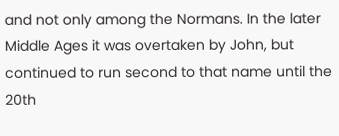and not only among the Normans. In the later Middle Ages it was overtaken by John, but continued to run second to that name until the 20th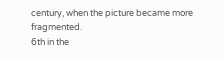century, when the picture became more fragmented.
6th in the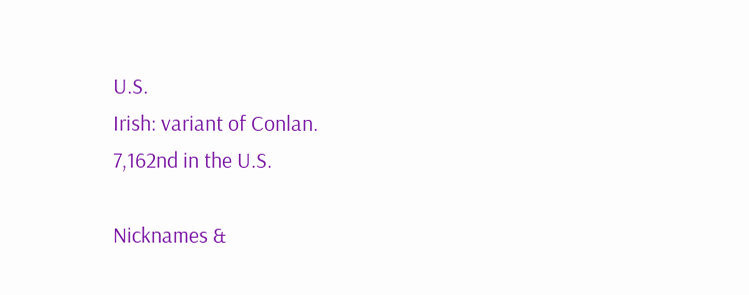U.S.
Irish: variant of Conlan.
7,162nd in the U.S.

Nicknames &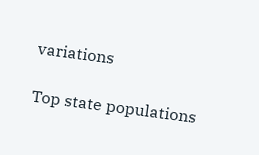variations

Top state populations